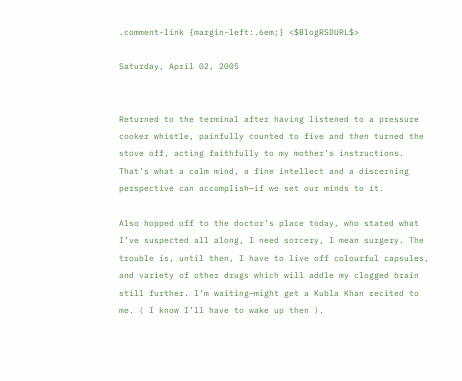.comment-link {margin-left:.6em;} <$BlogRSDURL$>

Saturday, April 02, 2005


Returned to the terminal after having listened to a pressure cooker whistle, painfully counted to five and then turned the stove off, acting faithfully to my mother’s instructions. That’s what a calm mind, a fine intellect and a discerning perspective can accomplish—if we set our minds to it.

Also hopped off to the doctor’s place today, who stated what I’ve suspected all along, I need sorcery, I mean surgery. The trouble is, until then, I have to live off colourful capsules, and variety of other drugs which will addle my clogged brain still further. I’m waiting—might get a Kubla Khan recited to me. ( I know I’ll have to wake up then ).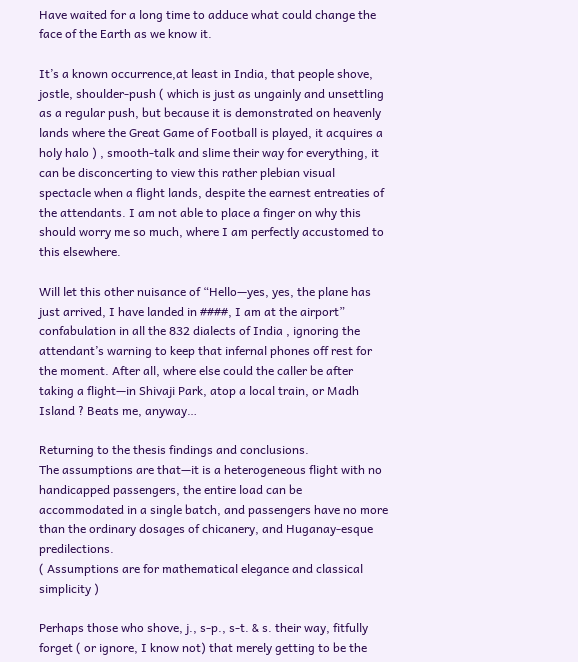Have waited for a long time to adduce what could change the face of the Earth as we know it.

It’s a known occurrence,at least in India, that people shove, jostle, shoulder-push ( which is just as ungainly and unsettling as a regular push, but because it is demonstrated on heavenly lands where the Great Game of Football is played, it acquires a holy halo ) , smooth-talk and slime their way for everything, it can be disconcerting to view this rather plebian visual spectacle when a flight lands, despite the earnest entreaties of the attendants. I am not able to place a finger on why this should worry me so much, where I am perfectly accustomed to this elsewhere.

Will let this other nuisance of “Hello—yes, yes, the plane has just arrived, I have landed in ####, I am at the airport” confabulation in all the 832 dialects of India , ignoring the attendant’s warning to keep that infernal phones off rest for the moment. After all, where else could the caller be after taking a flight—in Shivaji Park, atop a local train, or Madh Island ? Beats me, anyway…

Returning to the thesis findings and conclusions.
The assumptions are that—it is a heterogeneous flight with no handicapped passengers, the entire load can be accommodated in a single batch, and passengers have no more than the ordinary dosages of chicanery, and Huganay-esque predilections.
( Assumptions are for mathematical elegance and classical simplicity )

Perhaps those who shove, j., s-p., s-t. & s. their way, fitfully forget ( or ignore, I know not) that merely getting to be the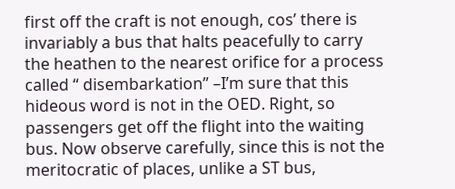first off the craft is not enough, cos’ there is invariably a bus that halts peacefully to carry the heathen to the nearest orifice for a process called “ disembarkation” –I’m sure that this hideous word is not in the OED. Right, so passengers get off the flight into the waiting bus. Now observe carefully, since this is not the meritocratic of places, unlike a ST bus,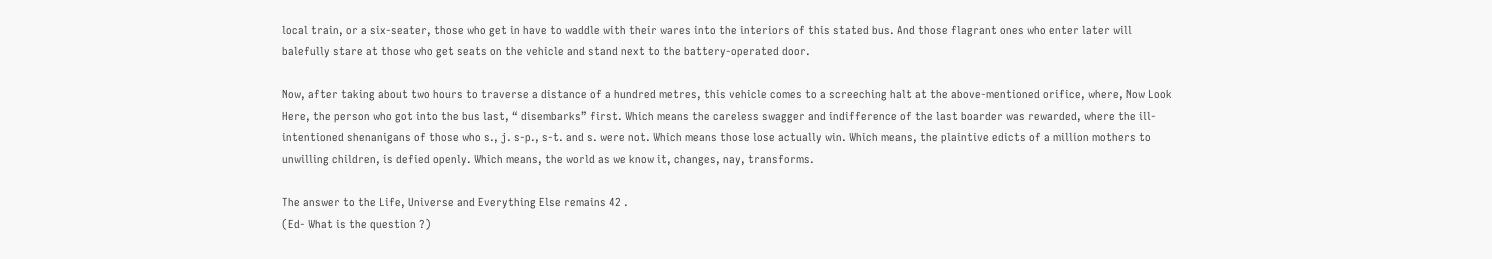local train, or a six-seater, those who get in have to waddle with their wares into the interiors of this stated bus. And those flagrant ones who enter later will balefully stare at those who get seats on the vehicle and stand next to the battery-operated door.

Now, after taking about two hours to traverse a distance of a hundred metres, this vehicle comes to a screeching halt at the above-mentioned orifice, where, Now Look Here, the person who got into the bus last, “ disembarks” first. Which means the careless swagger and indifference of the last boarder was rewarded, where the ill-intentioned shenanigans of those who s., j. s-p., s-t. and s. were not. Which means those lose actually win. Which means, the plaintive edicts of a million mothers to unwilling children, is defied openly. Which means, the world as we know it, changes, nay, transforms.

The answer to the Life, Universe and Everything Else remains 42 .
(Ed- What is the question ?)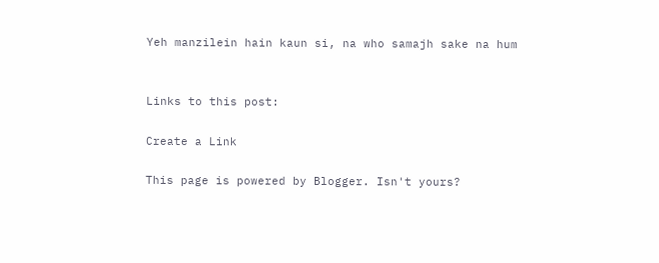Yeh manzilein hain kaun si, na who samajh sake na hum


Links to this post:

Create a Link

This page is powered by Blogger. Isn't yours?